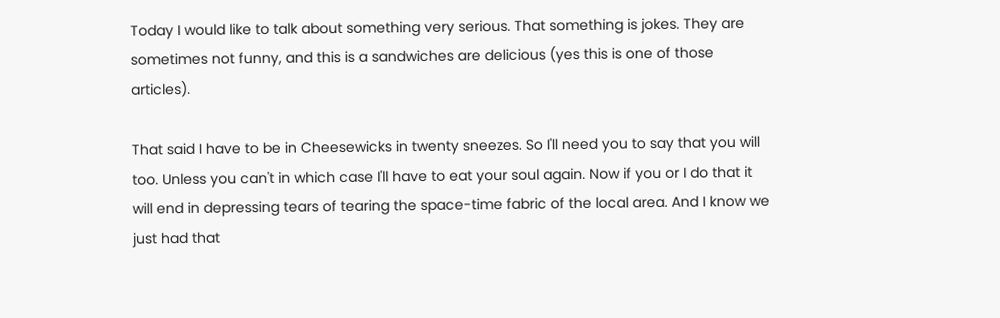Today I would like to talk about something very serious. That something is jokes. They are sometimes not funny, and this is a sandwiches are delicious (yes this is one of those articles).

That said I have to be in Cheesewicks in twenty sneezes. So I'll need you to say that you will too. Unless you can't in which case I'll have to eat your soul again. Now if you or I do that it will end in depressing tears of tearing the space-time fabric of the local area. And I know we just had that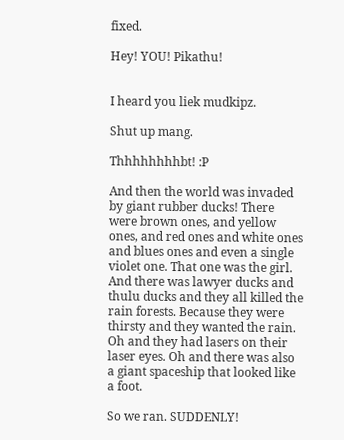fixed.

Hey! YOU! Pikathu!


I heard you liek mudkipz.

Shut up mang.

Thhhhhhhhbt! :P

And then the world was invaded by giant rubber ducks! There were brown ones, and yellow ones, and red ones and white ones and blues ones and even a single violet one. That one was the girl. And there was lawyer ducks and thulu ducks and they all killed the rain forests. Because they were thirsty and they wanted the rain. Oh and they had lasers on their laser eyes. Oh and there was also a giant spaceship that looked like a foot.

So we ran. SUDDENLY!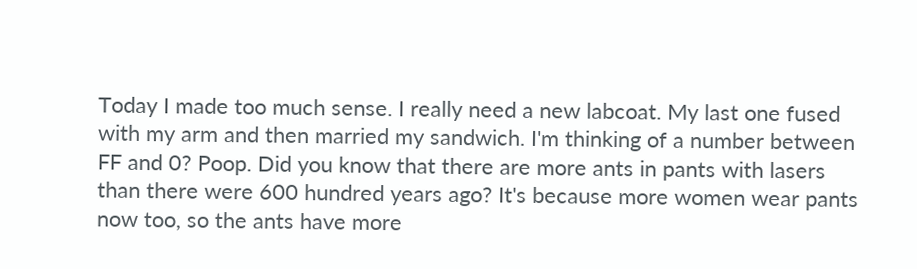Today I made too much sense. I really need a new labcoat. My last one fused with my arm and then married my sandwich. I'm thinking of a number between FF and 0? Poop. Did you know that there are more ants in pants with lasers than there were 600 hundred years ago? It's because more women wear pants now too, so the ants have more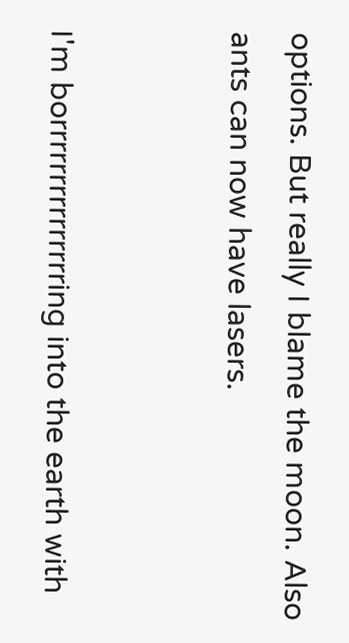options. But really I blame the moon. Also ants can now have lasers.


I'm borrrrrrrrrrrrrrring into the earth with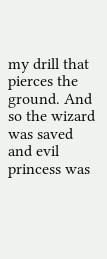my drill that pierces the ground. And so the wizard was saved and evil princess was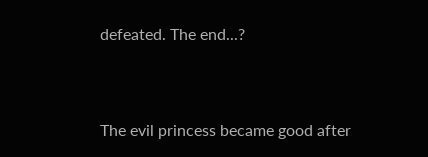defeated. The end...?



The evil princess became good after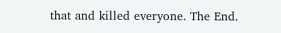that and killed everyone. The End.